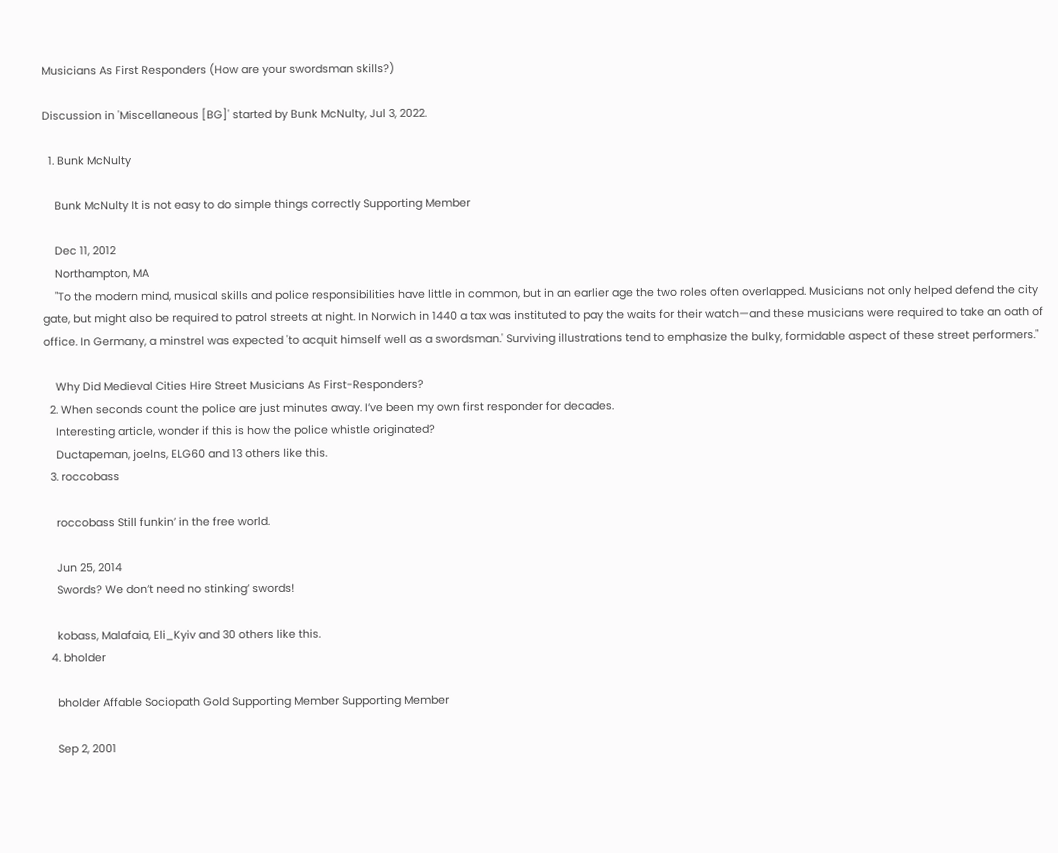Musicians As First Responders (How are your swordsman skills?)

Discussion in 'Miscellaneous [BG]' started by Bunk McNulty, Jul 3, 2022.

  1. Bunk McNulty

    Bunk McNulty It is not easy to do simple things correctly Supporting Member

    Dec 11, 2012
    Northampton, MA
    "To the modern mind, musical skills and police responsibilities have little in common, but in an earlier age the two roles often overlapped. Musicians not only helped defend the city gate, but might also be required to patrol streets at night. In Norwich in 1440 a tax was instituted to pay the waits for their watch—and these musicians were required to take an oath of office. In Germany, a minstrel was expected 'to acquit himself well as a swordsman.' Surviving illustrations tend to emphasize the bulky, formidable aspect of these street performers."

    Why Did Medieval Cities Hire Street Musicians As First-Responders?
  2. When seconds count the police are just minutes away. I’ve been my own first responder for decades.
    Interesting article, wonder if this is how the police whistle originated?
    Ductapeman, joelns, ELG60 and 13 others like this.
  3. roccobass

    roccobass Still funkin’ in the free world.

    Jun 25, 2014
    Swords? We don’t need no stinking’ swords!

    kobass, Malafaia, Eli_Kyiv and 30 others like this.
  4. bholder

    bholder Affable Sociopath Gold Supporting Member Supporting Member

    Sep 2, 2001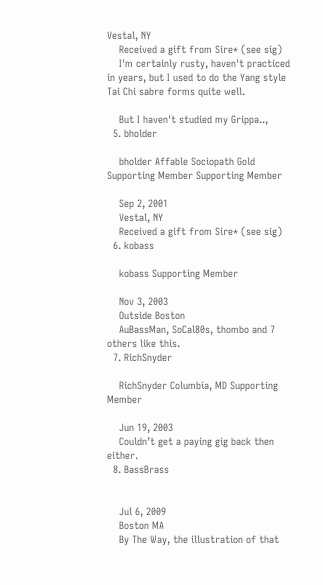Vestal, NY
    Received a gift from Sire* (see sig)
    I'm certainly rusty, haven't practiced in years, but I used to do the Yang style Tai Chi sabre forms quite well.

    But I haven't studied my Grippa..,
  5. bholder

    bholder Affable Sociopath Gold Supporting Member Supporting Member

    Sep 2, 2001
    Vestal, NY
    Received a gift from Sire* (see sig)
  6. kobass

    kobass Supporting Member

    Nov 3, 2003
    Outside Boston
    AuBassMan, SoCal80s, thombo and 7 others like this.
  7. RichSnyder

    RichSnyder Columbia, MD Supporting Member

    Jun 19, 2003
    Couldn’t get a paying gig back then either.
  8. BassBrass


    Jul 6, 2009
    Boston MA
    By The Way, the illustration of that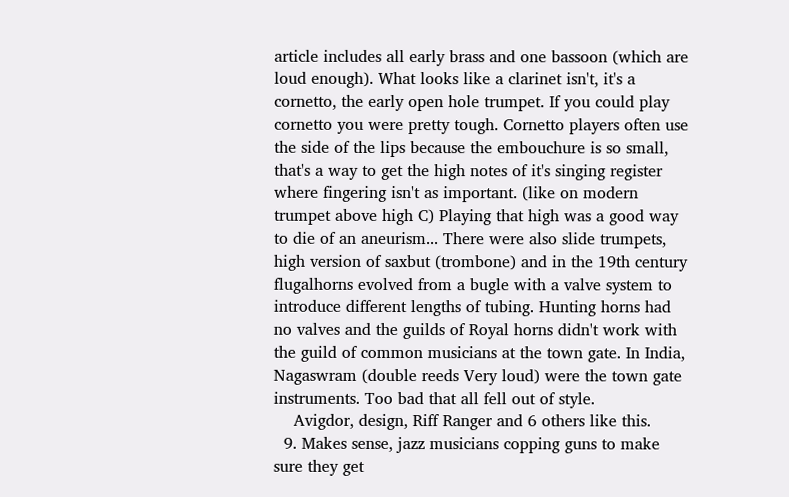article includes all early brass and one bassoon (which are loud enough). What looks like a clarinet isn't, it's a cornetto, the early open hole trumpet. If you could play cornetto you were pretty tough. Cornetto players often use the side of the lips because the embouchure is so small, that's a way to get the high notes of it's singing register where fingering isn't as important. (like on modern trumpet above high C) Playing that high was a good way to die of an aneurism... There were also slide trumpets, high version of saxbut (trombone) and in the 19th century flugalhorns evolved from a bugle with a valve system to introduce different lengths of tubing. Hunting horns had no valves and the guilds of Royal horns didn't work with the guild of common musicians at the town gate. In India, Nagaswram (double reeds Very loud) were the town gate instruments. Too bad that all fell out of style.
    Avigdor, design, Riff Ranger and 6 others like this.
  9. Makes sense, jazz musicians copping guns to make sure they get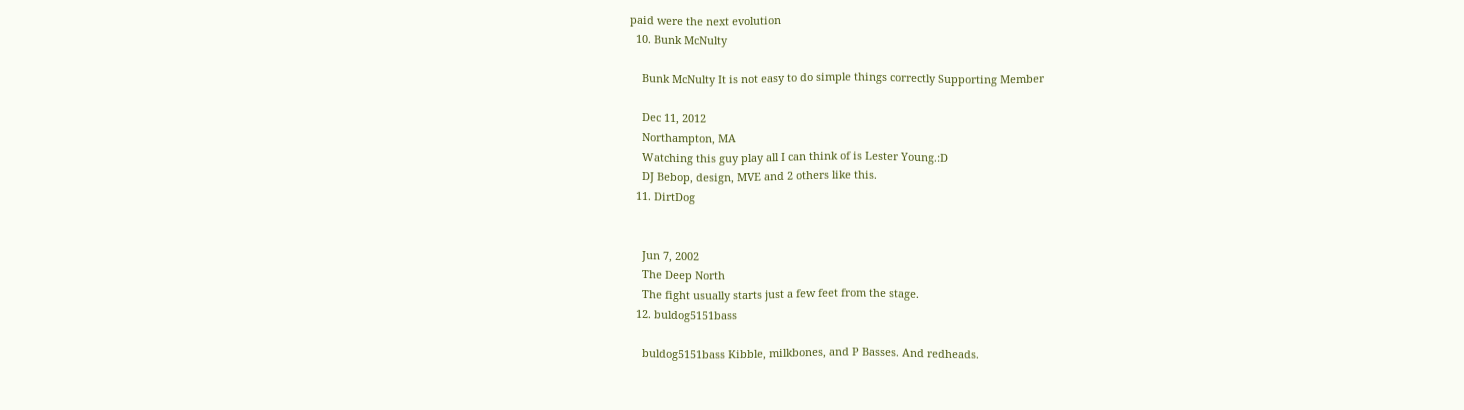paid were the next evolution
  10. Bunk McNulty

    Bunk McNulty It is not easy to do simple things correctly Supporting Member

    Dec 11, 2012
    Northampton, MA
    Watching this guy play all I can think of is Lester Young.:D
    DJ Bebop, design, MVE and 2 others like this.
  11. DirtDog


    Jun 7, 2002
    The Deep North
    The fight usually starts just a few feet from the stage.
  12. buldog5151bass

    buldog5151bass Kibble, milkbones, and P Basses. And redheads.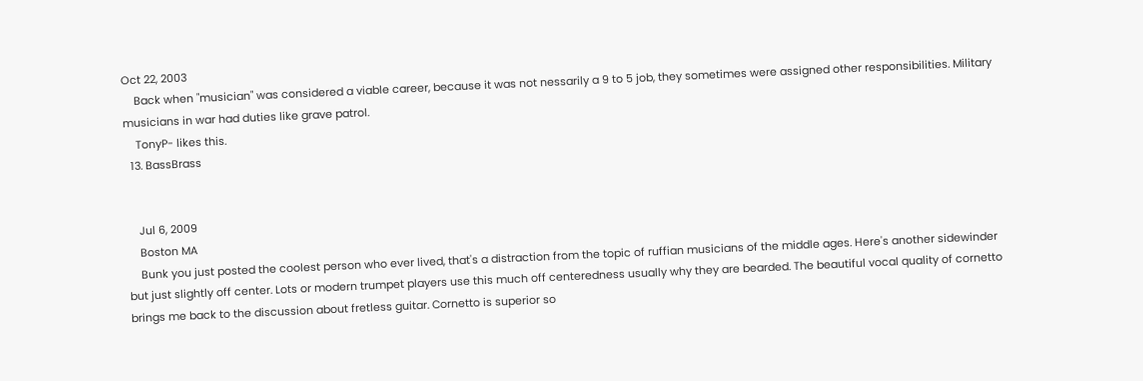Oct 22, 2003
    Back when "musician" was considered a viable career, because it was not nessarily a 9 to 5 job, they sometimes were assigned other responsibilities. Military musicians in war had duties like grave patrol.
    TonyP- likes this.
  13. BassBrass


    Jul 6, 2009
    Boston MA
    Bunk you just posted the coolest person who ever lived, that's a distraction from the topic of ruffian musicians of the middle ages. Here's another sidewinder but just slightly off center. Lots or modern trumpet players use this much off centeredness usually why they are bearded. The beautiful vocal quality of cornetto brings me back to the discussion about fretless guitar. Cornetto is superior so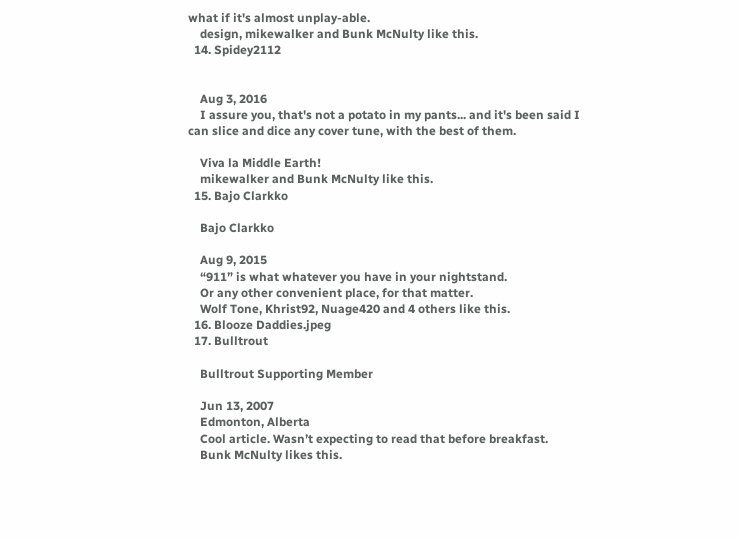what if it's almost unplay-able.
    design, mikewalker and Bunk McNulty like this.
  14. Spidey2112


    Aug 3, 2016
    I assure you, that's not a potato in my pants... and it's been said I can slice and dice any cover tune, with the best of them.

    Viva la Middle Earth!
    mikewalker and Bunk McNulty like this.
  15. Bajo Clarkko

    Bajo Clarkko

    Aug 9, 2015
    “911” is what whatever you have in your nightstand.
    Or any other convenient place, for that matter.
    Wolf Tone, Khrist92, Nuage420 and 4 others like this.
  16. Blooze Daddies.jpeg
  17. Bulltrout

    Bulltrout Supporting Member

    Jun 13, 2007
    Edmonton, Alberta
    Cool article. Wasn’t expecting to read that before breakfast.
    Bunk McNulty likes this.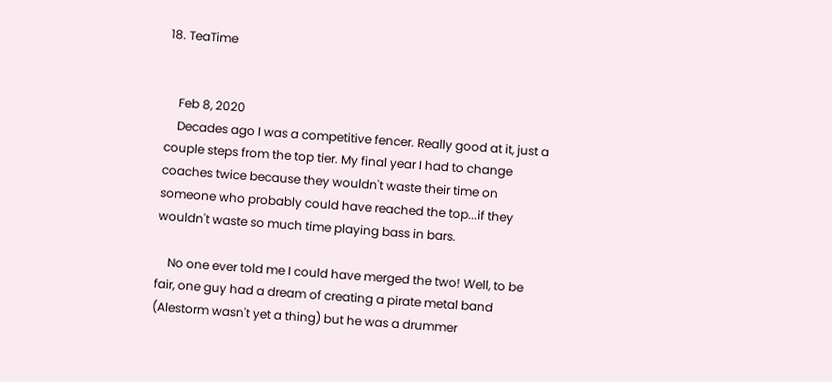18. TeaTime


    Feb 8, 2020
    Decades ago I was a competitive fencer. Really good at it, just a couple steps from the top tier. My final year I had to change coaches twice because they wouldn't waste their time on someone who probably could have reached the top...if they wouldn't waste so much time playing bass in bars.

    No one ever told me I could have merged the two! Well, to be fair, one guy had a dream of creating a pirate metal band (Alestorm wasn't yet a thing) but he was a drummer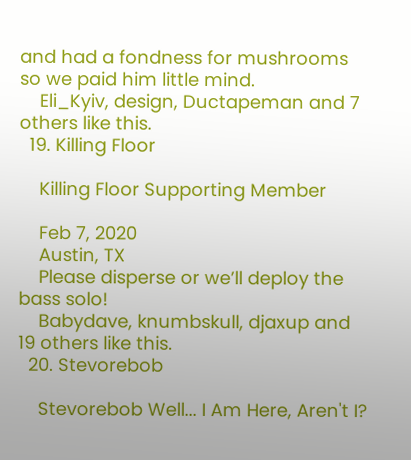and had a fondness for mushrooms so we paid him little mind.
    Eli_Kyiv, design, Ductapeman and 7 others like this.
  19. Killing Floor

    Killing Floor Supporting Member

    Feb 7, 2020
    Austin, TX
    Please disperse or we’ll deploy the bass solo!
    Babydave, knumbskull, djaxup and 19 others like this.
  20. Stevorebob

    Stevorebob Well... I Am Here, Aren't I?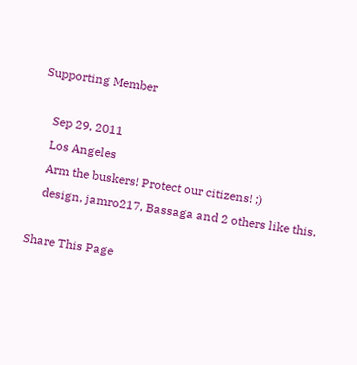Supporting Member

    Sep 29, 2011
    Los Angeles
    Arm the buskers! Protect our citizens! ;)
    design, jamro217, Bassaga and 2 others like this.

Share This Page